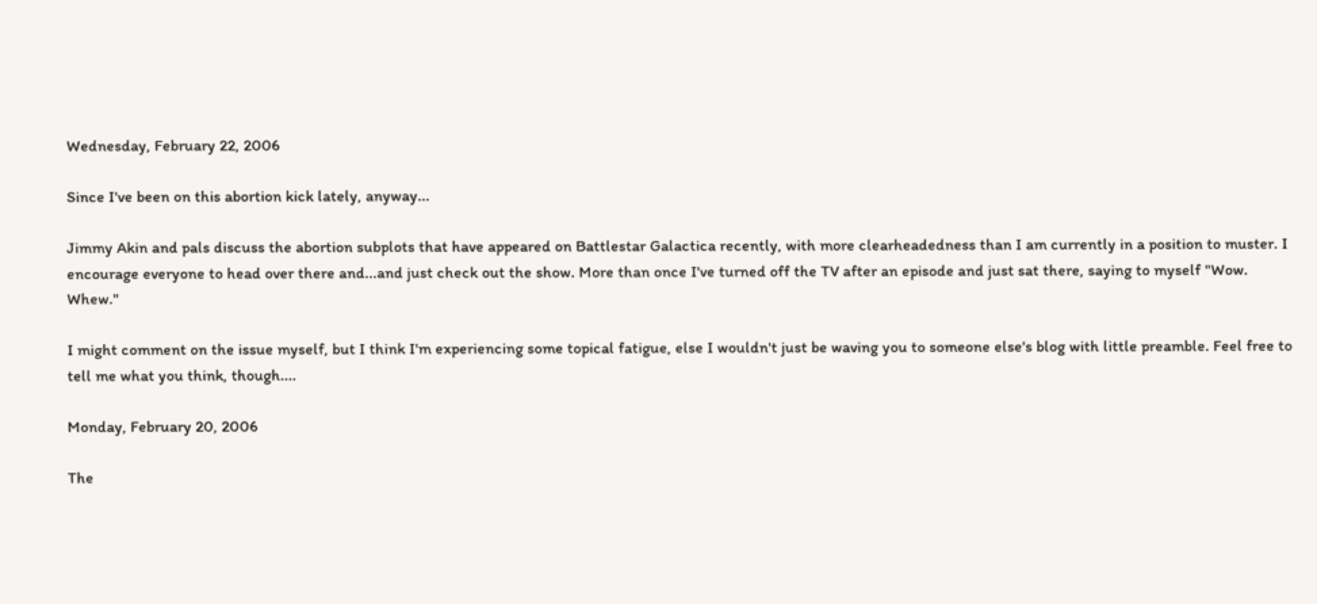Wednesday, February 22, 2006

Since I've been on this abortion kick lately, anyway...

Jimmy Akin and pals discuss the abortion subplots that have appeared on Battlestar Galactica recently, with more clearheadedness than I am currently in a position to muster. I encourage everyone to head over there and...and just check out the show. More than once I've turned off the TV after an episode and just sat there, saying to myself "Wow. Whew."

I might comment on the issue myself, but I think I'm experiencing some topical fatigue, else I wouldn't just be waving you to someone else's blog with little preamble. Feel free to tell me what you think, though....

Monday, February 20, 2006

The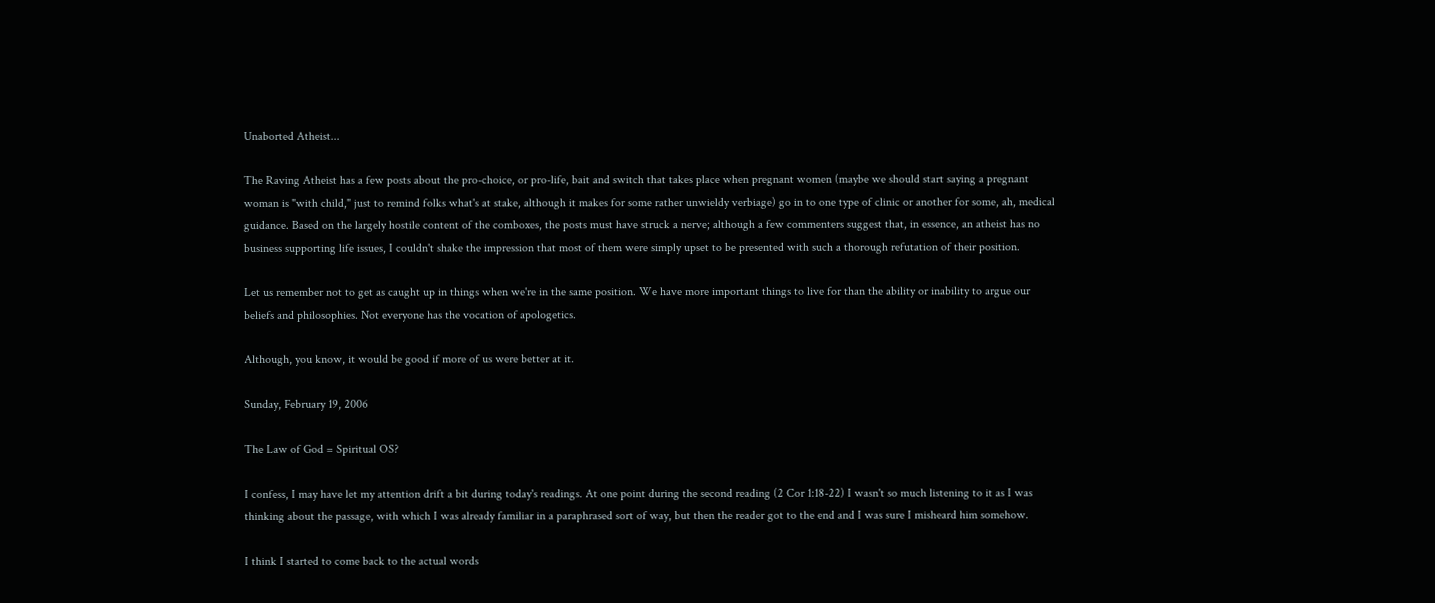Unaborted Atheist...

The Raving Atheist has a few posts about the pro-choice, or pro-life, bait and switch that takes place when pregnant women (maybe we should start saying a pregnant woman is "with child," just to remind folks what's at stake, although it makes for some rather unwieldy verbiage) go in to one type of clinic or another for some, ah, medical guidance. Based on the largely hostile content of the comboxes, the posts must have struck a nerve; although a few commenters suggest that, in essence, an atheist has no business supporting life issues, I couldn't shake the impression that most of them were simply upset to be presented with such a thorough refutation of their position.

Let us remember not to get as caught up in things when we're in the same position. We have more important things to live for than the ability or inability to argue our beliefs and philosophies. Not everyone has the vocation of apologetics.

Although, you know, it would be good if more of us were better at it.

Sunday, February 19, 2006

The Law of God = Spiritual OS?

I confess, I may have let my attention drift a bit during today's readings. At one point during the second reading (2 Cor 1:18-22) I wasn't so much listening to it as I was thinking about the passage, with which I was already familiar in a paraphrased sort of way, but then the reader got to the end and I was sure I misheard him somehow.

I think I started to come back to the actual words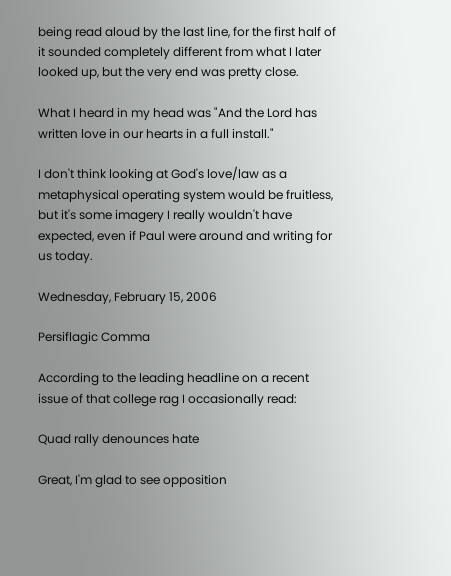being read aloud by the last line, for the first half of it sounded completely different from what I later looked up, but the very end was pretty close.

What I heard in my head was "And the Lord has written love in our hearts in a full install."

I don't think looking at God's love/law as a metaphysical operating system would be fruitless, but it's some imagery I really wouldn't have expected, even if Paul were around and writing for us today.

Wednesday, February 15, 2006

Persiflagic Comma

According to the leading headline on a recent issue of that college rag I occasionally read:

Quad rally denounces hate

Great, I'm glad to see opposition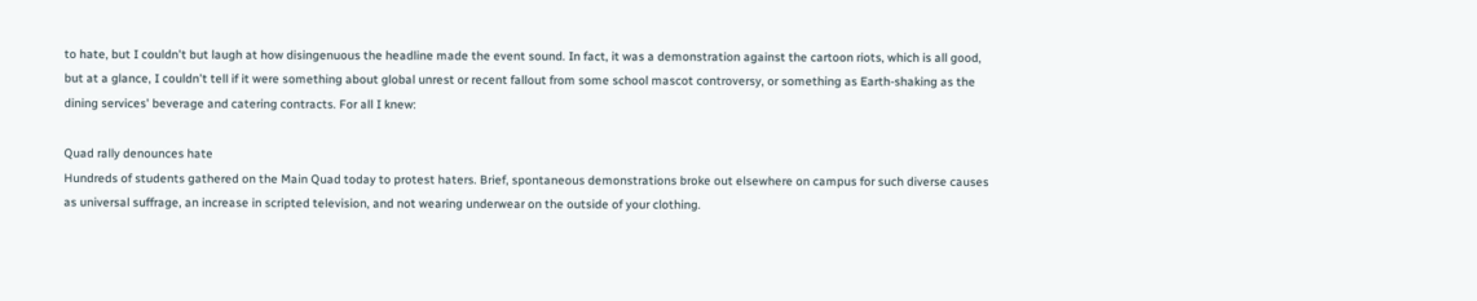to hate, but I couldn't but laugh at how disingenuous the headline made the event sound. In fact, it was a demonstration against the cartoon riots, which is all good, but at a glance, I couldn't tell if it were something about global unrest or recent fallout from some school mascot controversy, or something as Earth-shaking as the dining services' beverage and catering contracts. For all I knew:

Quad rally denounces hate
Hundreds of students gathered on the Main Quad today to protest haters. Brief, spontaneous demonstrations broke out elsewhere on campus for such diverse causes as universal suffrage, an increase in scripted television, and not wearing underwear on the outside of your clothing.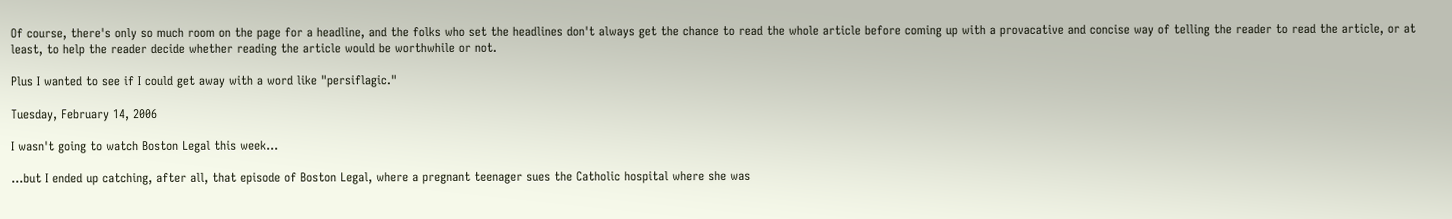Of course, there's only so much room on the page for a headline, and the folks who set the headlines don't always get the chance to read the whole article before coming up with a provacative and concise way of telling the reader to read the article, or at least, to help the reader decide whether reading the article would be worthwhile or not.

Plus I wanted to see if I could get away with a word like "persiflagic."

Tuesday, February 14, 2006

I wasn't going to watch Boston Legal this week...

...but I ended up catching, after all, that episode of Boston Legal, where a pregnant teenager sues the Catholic hospital where she was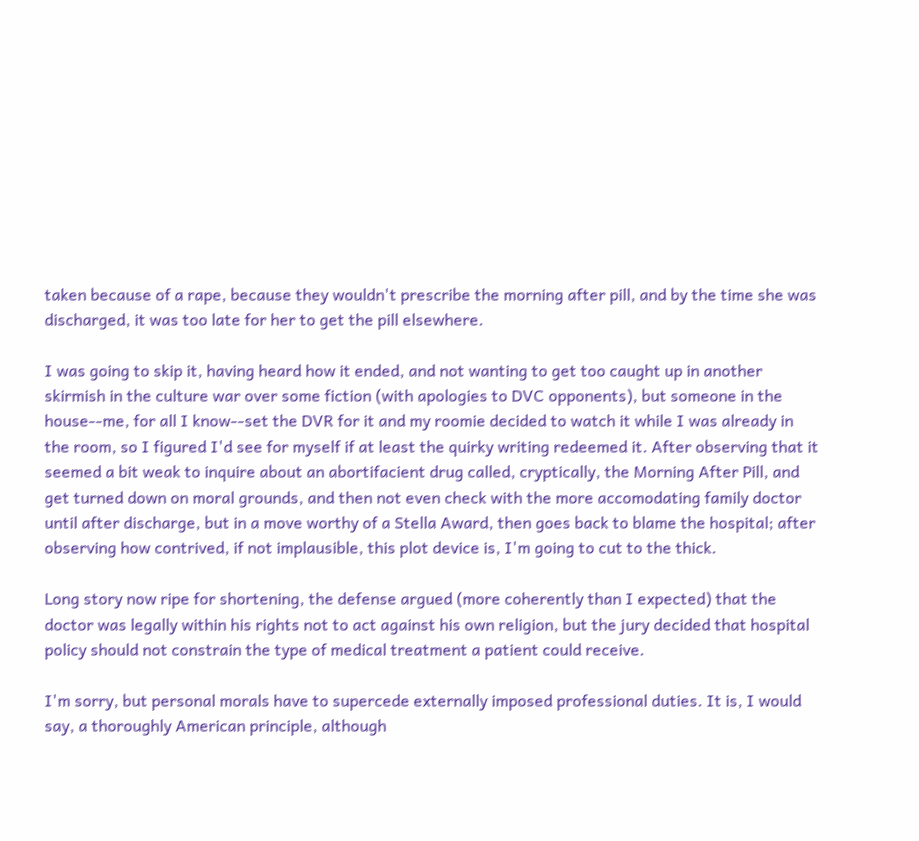taken because of a rape, because they wouldn't prescribe the morning after pill, and by the time she was discharged, it was too late for her to get the pill elsewhere.

I was going to skip it, having heard how it ended, and not wanting to get too caught up in another skirmish in the culture war over some fiction (with apologies to DVC opponents), but someone in the house--me, for all I know--set the DVR for it and my roomie decided to watch it while I was already in the room, so I figured I'd see for myself if at least the quirky writing redeemed it. After observing that it seemed a bit weak to inquire about an abortifacient drug called, cryptically, the Morning After Pill, and get turned down on moral grounds, and then not even check with the more accomodating family doctor until after discharge, but in a move worthy of a Stella Award, then goes back to blame the hospital; after observing how contrived, if not implausible, this plot device is, I'm going to cut to the thick.

Long story now ripe for shortening, the defense argued (more coherently than I expected) that the doctor was legally within his rights not to act against his own religion, but the jury decided that hospital policy should not constrain the type of medical treatment a patient could receive.

I'm sorry, but personal morals have to supercede externally imposed professional duties. It is, I would say, a thoroughly American principle, although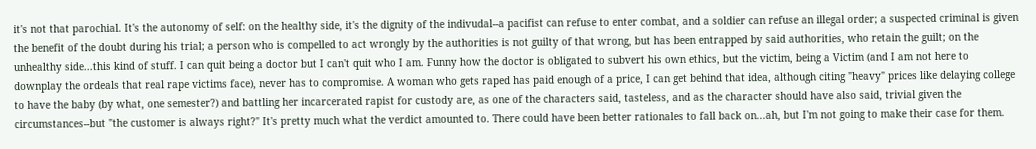it's not that parochial. It's the autonomy of self: on the healthy side, it's the dignity of the indivudal--a pacifist can refuse to enter combat, and a soldier can refuse an illegal order; a suspected criminal is given the benefit of the doubt during his trial; a person who is compelled to act wrongly by the authorities is not guilty of that wrong, but has been entrapped by said authorities, who retain the guilt; on the unhealthy side...this kind of stuff. I can quit being a doctor but I can't quit who I am. Funny how the doctor is obligated to subvert his own ethics, but the victim, being a Victim (and I am not here to downplay the ordeals that real rape victims face), never has to compromise. A woman who gets raped has paid enough of a price, I can get behind that idea, although citing "heavy" prices like delaying college to have the baby (by what, one semester?) and battling her incarcerated rapist for custody are, as one of the characters said, tasteless, and as the character should have also said, trivial given the circumstances--but "the customer is always right?" It's pretty much what the verdict amounted to. There could have been better rationales to fall back on...ah, but I'm not going to make their case for them.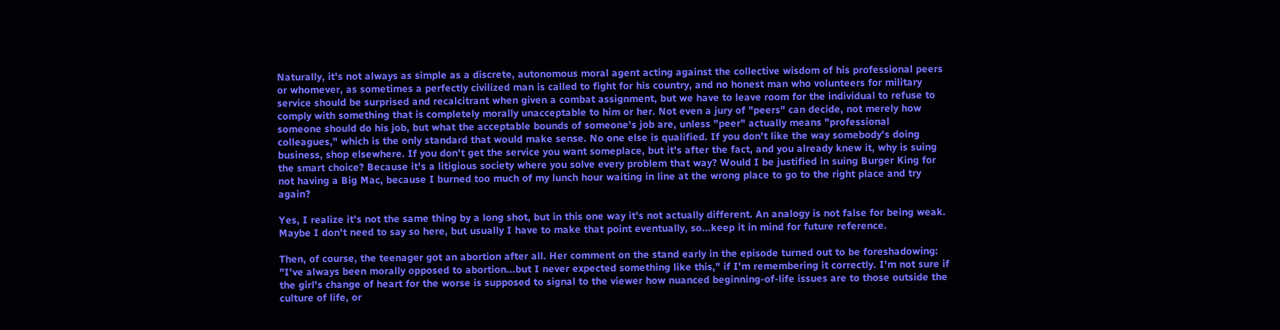Naturally, it's not always as simple as a discrete, autonomous moral agent acting against the collective wisdom of his professional peers or whomever, as sometimes a perfectly civilized man is called to fight for his country, and no honest man who volunteers for military service should be surprised and recalcitrant when given a combat assignment, but we have to leave room for the individual to refuse to comply with something that is completely morally unacceptable to him or her. Not even a jury of "peers" can decide, not merely how someone should do his job, but what the acceptable bounds of someone's job are, unless "peer" actually means "professional colleagues," which is the only standard that would make sense. No one else is qualified. If you don't like the way somebody's doing business, shop elsewhere. If you don't get the service you want someplace, but it's after the fact, and you already knew it, why is suing the smart choice? Because it's a litigious society where you solve every problem that way? Would I be justified in suing Burger King for not having a Big Mac, because I burned too much of my lunch hour waiting in line at the wrong place to go to the right place and try again?

Yes, I realize it's not the same thing by a long shot, but in this one way it's not actually different. An analogy is not false for being weak. Maybe I don't need to say so here, but usually I have to make that point eventually, so...keep it in mind for future reference.

Then, of course, the teenager got an abortion after all. Her comment on the stand early in the episode turned out to be foreshadowing: "I've always been morally opposed to abortion...but I never expected something like this," if I'm remembering it correctly. I'm not sure if the girl's change of heart for the worse is supposed to signal to the viewer how nuanced beginning-of-life issues are to those outside the culture of life, or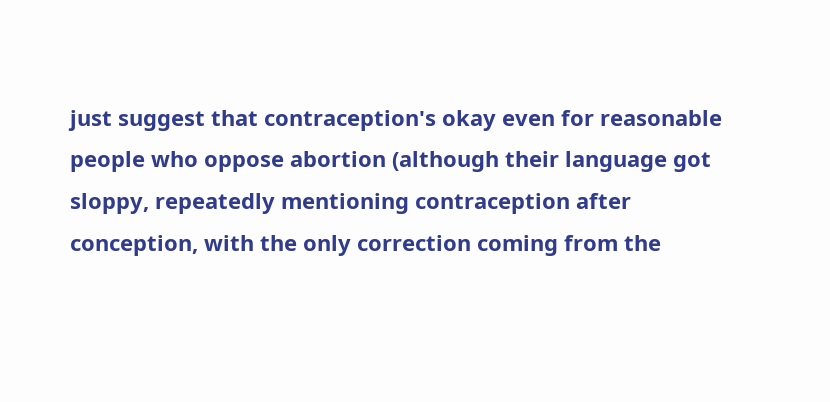just suggest that contraception's okay even for reasonable people who oppose abortion (although their language got sloppy, repeatedly mentioning contraception after conception, with the only correction coming from the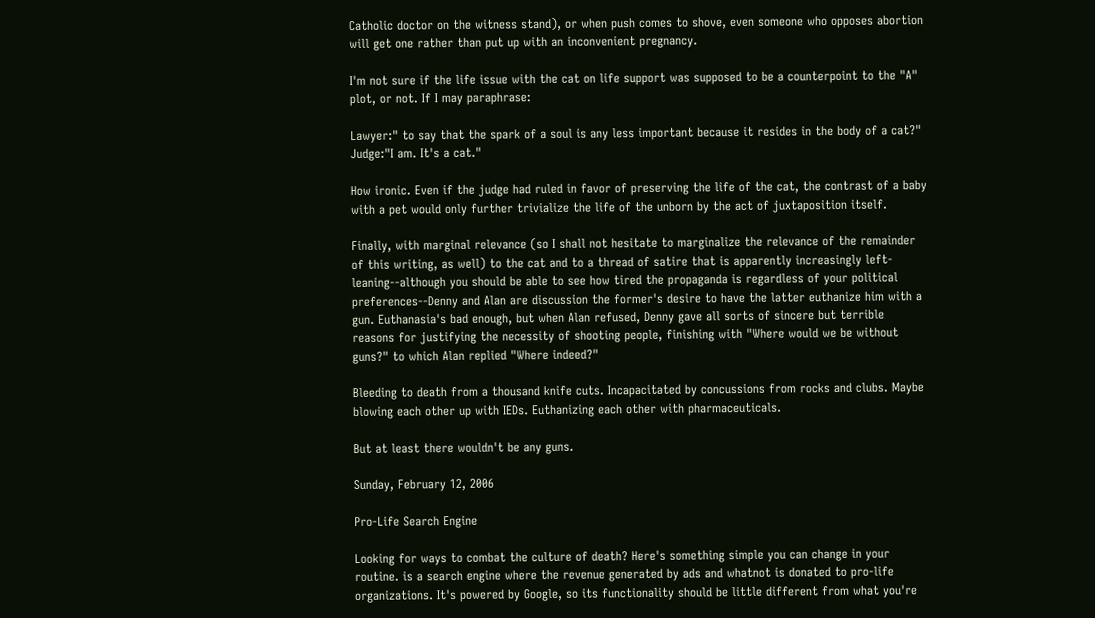Catholic doctor on the witness stand), or when push comes to shove, even someone who opposes abortion will get one rather than put up with an inconvenient pregnancy.

I'm not sure if the life issue with the cat on life support was supposed to be a counterpoint to the "A" plot, or not. If I may paraphrase:

Lawyer:" to say that the spark of a soul is any less important because it resides in the body of a cat?"
Judge:"I am. It's a cat."

How ironic. Even if the judge had ruled in favor of preserving the life of the cat, the contrast of a baby with a pet would only further trivialize the life of the unborn by the act of juxtaposition itself.

Finally, with marginal relevance (so I shall not hesitate to marginalize the relevance of the remainder of this writing, as well) to the cat and to a thread of satire that is apparently increasingly left-leaning--although you should be able to see how tired the propaganda is regardless of your political preferences--Denny and Alan are discussion the former's desire to have the latter euthanize him with a gun. Euthanasia's bad enough, but when Alan refused, Denny gave all sorts of sincere but terrible reasons for justifying the necessity of shooting people, finishing with "Where would we be without guns?" to which Alan replied "Where indeed?"

Bleeding to death from a thousand knife cuts. Incapacitated by concussions from rocks and clubs. Maybe blowing each other up with IEDs. Euthanizing each other with pharmaceuticals.

But at least there wouldn't be any guns.

Sunday, February 12, 2006

Pro-Life Search Engine

Looking for ways to combat the culture of death? Here's something simple you can change in your routine. is a search engine where the revenue generated by ads and whatnot is donated to pro-life organizations. It's powered by Google, so its functionality should be little different from what you're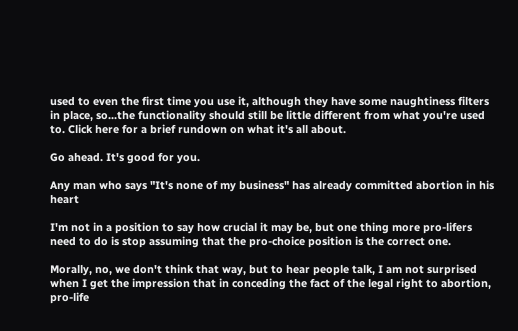used to even the first time you use it, although they have some naughtiness filters in place, so...the functionality should still be little different from what you're used to. Click here for a brief rundown on what it's all about.

Go ahead. It's good for you.

Any man who says "It's none of my business" has already committed abortion in his heart

I'm not in a position to say how crucial it may be, but one thing more pro-lifers need to do is stop assuming that the pro-choice position is the correct one.

Morally, no, we don't think that way, but to hear people talk, I am not surprised when I get the impression that in conceding the fact of the legal right to abortion, pro-life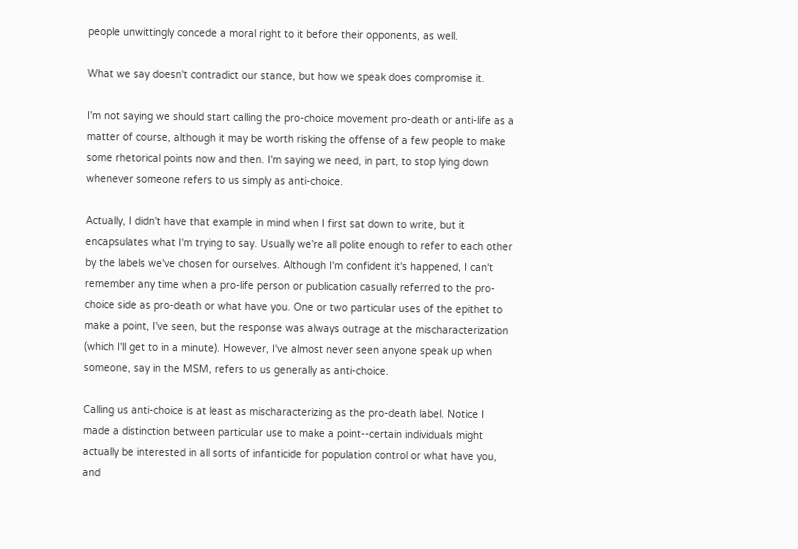people unwittingly concede a moral right to it before their opponents, as well.

What we say doesn't contradict our stance, but how we speak does compromise it.

I'm not saying we should start calling the pro-choice movement pro-death or anti-life as a matter of course, although it may be worth risking the offense of a few people to make some rhetorical points now and then. I'm saying we need, in part, to stop lying down whenever someone refers to us simply as anti-choice.

Actually, I didn't have that example in mind when I first sat down to write, but it encapsulates what I'm trying to say. Usually we're all polite enough to refer to each other by the labels we've chosen for ourselves. Although I'm confident it's happened, I can't remember any time when a pro-life person or publication casually referred to the pro-choice side as pro-death or what have you. One or two particular uses of the epithet to make a point, I've seen, but the response was always outrage at the mischaracterization (which I'll get to in a minute). However, I've almost never seen anyone speak up when someone, say in the MSM, refers to us generally as anti-choice.

Calling us anti-choice is at least as mischaracterizing as the pro-death label. Notice I made a distinction between particular use to make a point--certain individuals might actually be interested in all sorts of infanticide for population control or what have you, and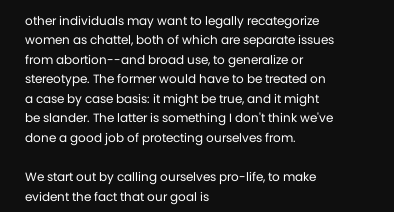other individuals may want to legally recategorize women as chattel, both of which are separate issues from abortion--and broad use, to generalize or stereotype. The former would have to be treated on a case by case basis: it might be true, and it might be slander. The latter is something I don't think we've done a good job of protecting ourselves from.

We start out by calling ourselves pro-life, to make evident the fact that our goal is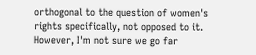orthogonal to the question of women's rights specifically, not opposed to it. However, I'm not sure we go far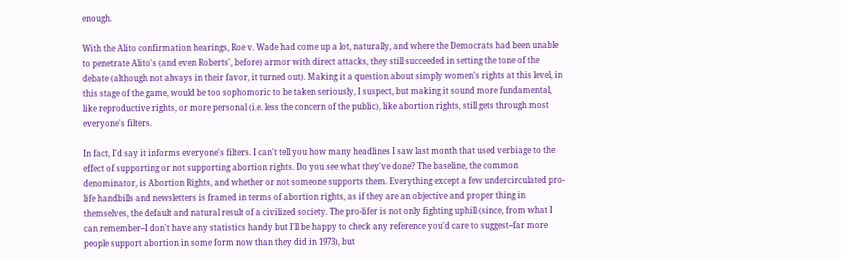enough.

With the Alito confirmation hearings, Roe v. Wade had come up a lot, naturally, and where the Democrats had been unable to penetrate Alito's (and even Roberts', before) armor with direct attacks, they still succeeded in setting the tone of the debate (although not always in their favor, it turned out). Making it a question about simply women's rights at this level, in this stage of the game, would be too sophomoric to be taken seriously, I suspect, but making it sound more fundamental, like reproductive rights, or more personal (i.e. less the concern of the public), like abortion rights, still gets through most everyone's filters.

In fact, I'd say it informs everyone's filters. I can't tell you how many headlines I saw last month that used verbiage to the effect of supporting or not supporting abortion rights. Do you see what they've done? The baseline, the common denominator, is Abortion Rights, and whether or not someone supports them. Everything except a few undercirculated pro-life handbills and newsletters is framed in terms of abortion rights, as if they are an objective and proper thing in themselves, the default and natural result of a civilized society. The pro-lifer is not only fighting uphill (since, from what I can remember--I don't have any statistics handy but I'll be happy to check any reference you'd care to suggest--far more people support abortion in some form now than they did in 1973), but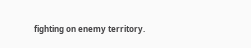fighting on enemy territory.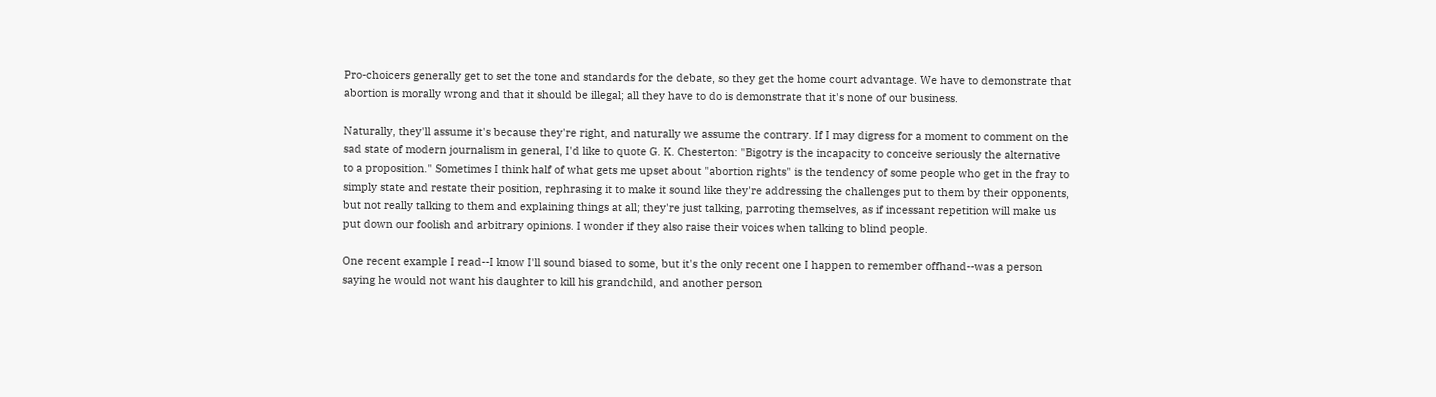Pro-choicers generally get to set the tone and standards for the debate, so they get the home court advantage. We have to demonstrate that abortion is morally wrong and that it should be illegal; all they have to do is demonstrate that it's none of our business.

Naturally, they'll assume it's because they're right, and naturally we assume the contrary. If I may digress for a moment to comment on the sad state of modern journalism in general, I'd like to quote G. K. Chesterton: "Bigotry is the incapacity to conceive seriously the alternative to a proposition." Sometimes I think half of what gets me upset about "abortion rights" is the tendency of some people who get in the fray to simply state and restate their position, rephrasing it to make it sound like they're addressing the challenges put to them by their opponents, but not really talking to them and explaining things at all; they're just talking, parroting themselves, as if incessant repetition will make us put down our foolish and arbitrary opinions. I wonder if they also raise their voices when talking to blind people.

One recent example I read--I know I'll sound biased to some, but it's the only recent one I happen to remember offhand--was a person saying he would not want his daughter to kill his grandchild, and another person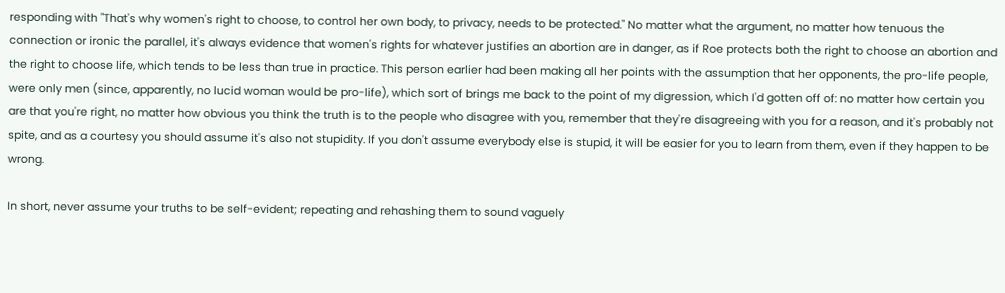responding with "That's why women's right to choose, to control her own body, to privacy, needs to be protected." No matter what the argument, no matter how tenuous the connection or ironic the parallel, it's always evidence that women's rights for whatever justifies an abortion are in danger, as if Roe protects both the right to choose an abortion and the right to choose life, which tends to be less than true in practice. This person earlier had been making all her points with the assumption that her opponents, the pro-life people, were only men (since, apparently, no lucid woman would be pro-life), which sort of brings me back to the point of my digression, which I'd gotten off of: no matter how certain you are that you're right, no matter how obvious you think the truth is to the people who disagree with you, remember that they're disagreeing with you for a reason, and it's probably not spite, and as a courtesy you should assume it's also not stupidity. If you don't assume everybody else is stupid, it will be easier for you to learn from them, even if they happen to be wrong.

In short, never assume your truths to be self-evident; repeating and rehashing them to sound vaguely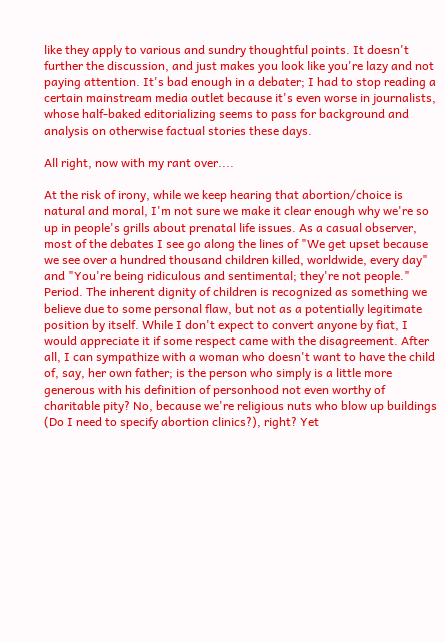like they apply to various and sundry thoughtful points. It doesn't further the discussion, and just makes you look like you're lazy and not paying attention. It's bad enough in a debater; I had to stop reading a certain mainstream media outlet because it's even worse in journalists, whose half-baked editorializing seems to pass for background and analysis on otherwise factual stories these days.

All right, now with my rant over....

At the risk of irony, while we keep hearing that abortion/choice is natural and moral, I'm not sure we make it clear enough why we're so up in people's grills about prenatal life issues. As a casual observer, most of the debates I see go along the lines of "We get upset because we see over a hundred thousand children killed, worldwide, every day" and "You're being ridiculous and sentimental; they're not people." Period. The inherent dignity of children is recognized as something we believe due to some personal flaw, but not as a potentially legitimate position by itself. While I don't expect to convert anyone by fiat, I would appreciate it if some respect came with the disagreement. After all, I can sympathize with a woman who doesn't want to have the child of, say, her own father; is the person who simply is a little more generous with his definition of personhood not even worthy of charitable pity? No, because we're religious nuts who blow up buildings (Do I need to specify abortion clinics?), right? Yet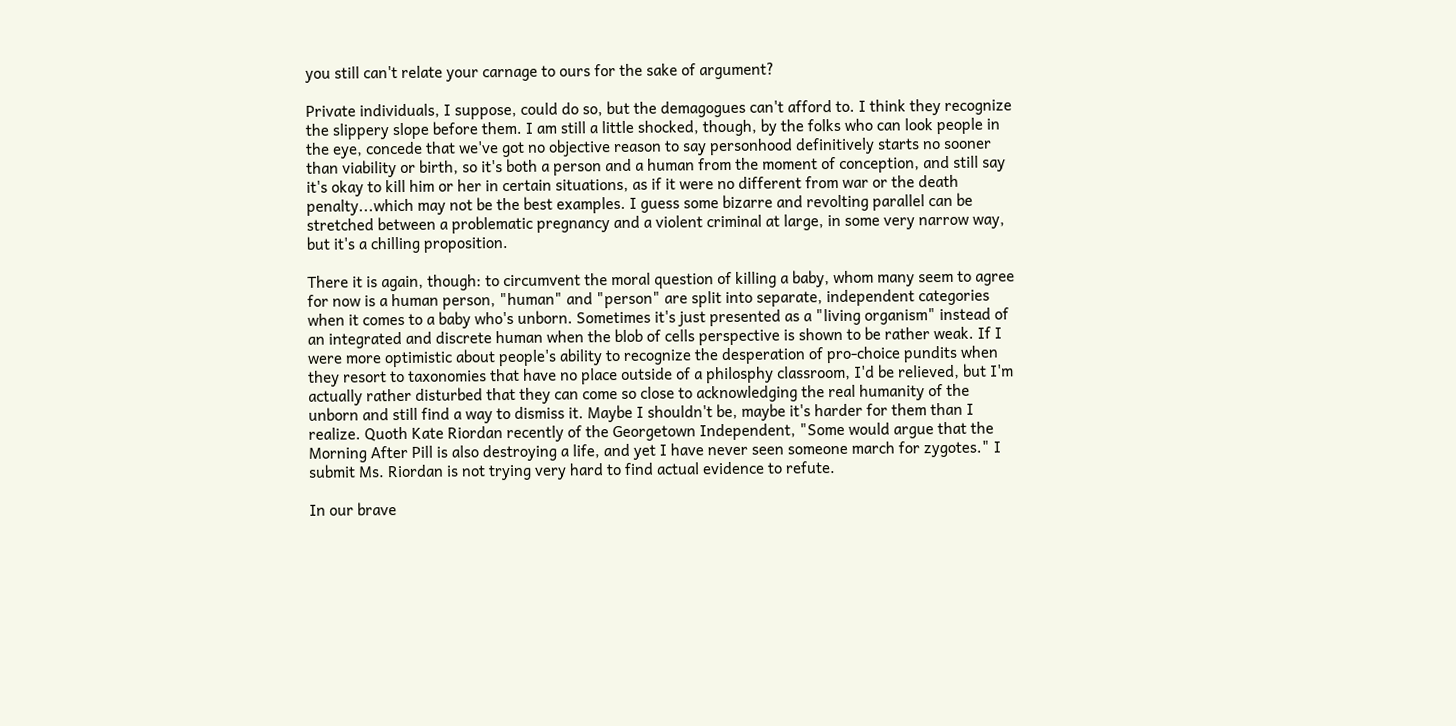you still can't relate your carnage to ours for the sake of argument?

Private individuals, I suppose, could do so, but the demagogues can't afford to. I think they recognize the slippery slope before them. I am still a little shocked, though, by the folks who can look people in the eye, concede that we've got no objective reason to say personhood definitively starts no sooner than viability or birth, so it's both a person and a human from the moment of conception, and still say it's okay to kill him or her in certain situations, as if it were no different from war or the death penalty...which may not be the best examples. I guess some bizarre and revolting parallel can be stretched between a problematic pregnancy and a violent criminal at large, in some very narrow way, but it's a chilling proposition.

There it is again, though: to circumvent the moral question of killing a baby, whom many seem to agree for now is a human person, "human" and "person" are split into separate, independent categories when it comes to a baby who's unborn. Sometimes it's just presented as a "living organism" instead of an integrated and discrete human when the blob of cells perspective is shown to be rather weak. If I were more optimistic about people's ability to recognize the desperation of pro-choice pundits when they resort to taxonomies that have no place outside of a philosphy classroom, I'd be relieved, but I'm actually rather disturbed that they can come so close to acknowledging the real humanity of the unborn and still find a way to dismiss it. Maybe I shouldn't be, maybe it's harder for them than I realize. Quoth Kate Riordan recently of the Georgetown Independent, "Some would argue that the Morning After Pill is also destroying a life, and yet I have never seen someone march for zygotes." I submit Ms. Riordan is not trying very hard to find actual evidence to refute.

In our brave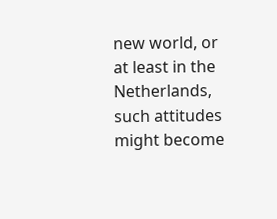new world, or at least in the Netherlands, such attitudes might become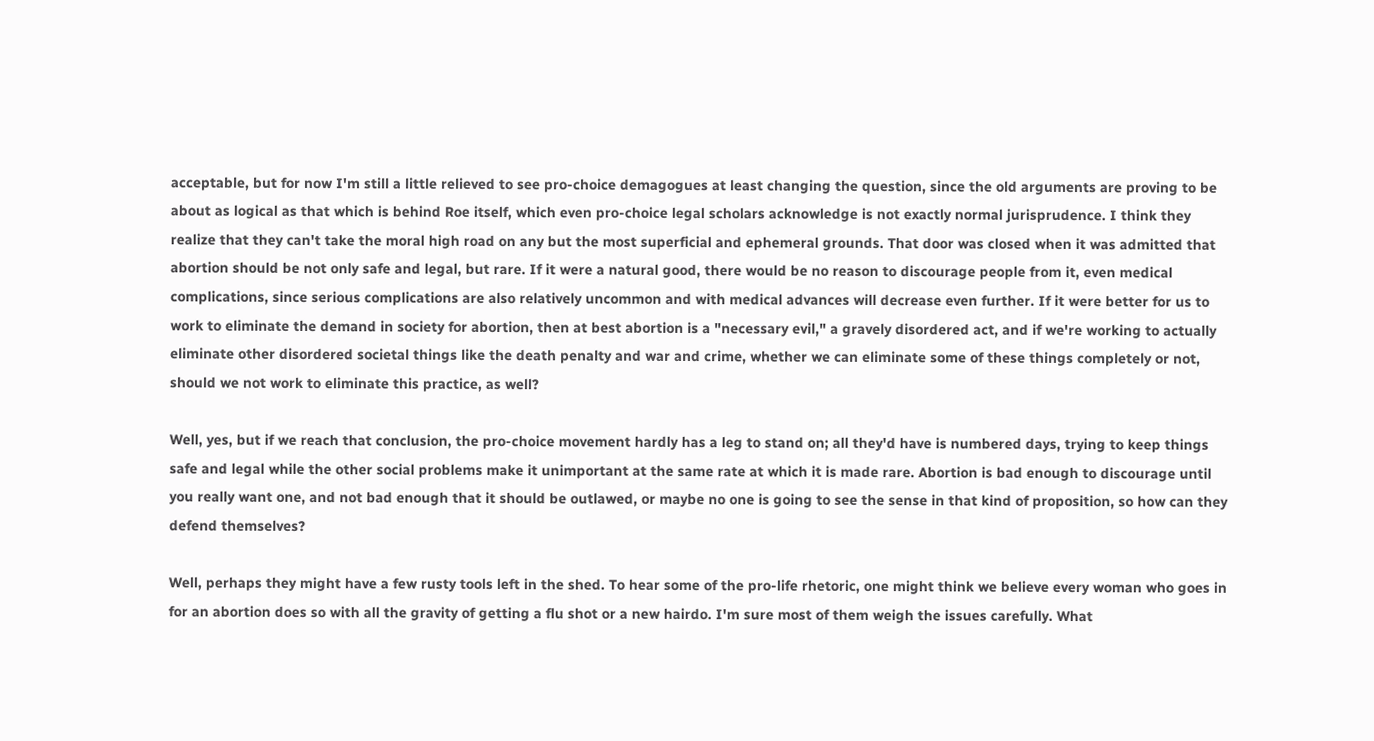acceptable, but for now I'm still a little relieved to see pro-choice demagogues at least changing the question, since the old arguments are proving to be about as logical as that which is behind Roe itself, which even pro-choice legal scholars acknowledge is not exactly normal jurisprudence. I think they realize that they can't take the moral high road on any but the most superficial and ephemeral grounds. That door was closed when it was admitted that abortion should be not only safe and legal, but rare. If it were a natural good, there would be no reason to discourage people from it, even medical complications, since serious complications are also relatively uncommon and with medical advances will decrease even further. If it were better for us to work to eliminate the demand in society for abortion, then at best abortion is a "necessary evil," a gravely disordered act, and if we're working to actually eliminate other disordered societal things like the death penalty and war and crime, whether we can eliminate some of these things completely or not, should we not work to eliminate this practice, as well?

Well, yes, but if we reach that conclusion, the pro-choice movement hardly has a leg to stand on; all they'd have is numbered days, trying to keep things safe and legal while the other social problems make it unimportant at the same rate at which it is made rare. Abortion is bad enough to discourage until you really want one, and not bad enough that it should be outlawed, or maybe no one is going to see the sense in that kind of proposition, so how can they defend themselves?

Well, perhaps they might have a few rusty tools left in the shed. To hear some of the pro-life rhetoric, one might think we believe every woman who goes in for an abortion does so with all the gravity of getting a flu shot or a new hairdo. I'm sure most of them weigh the issues carefully. What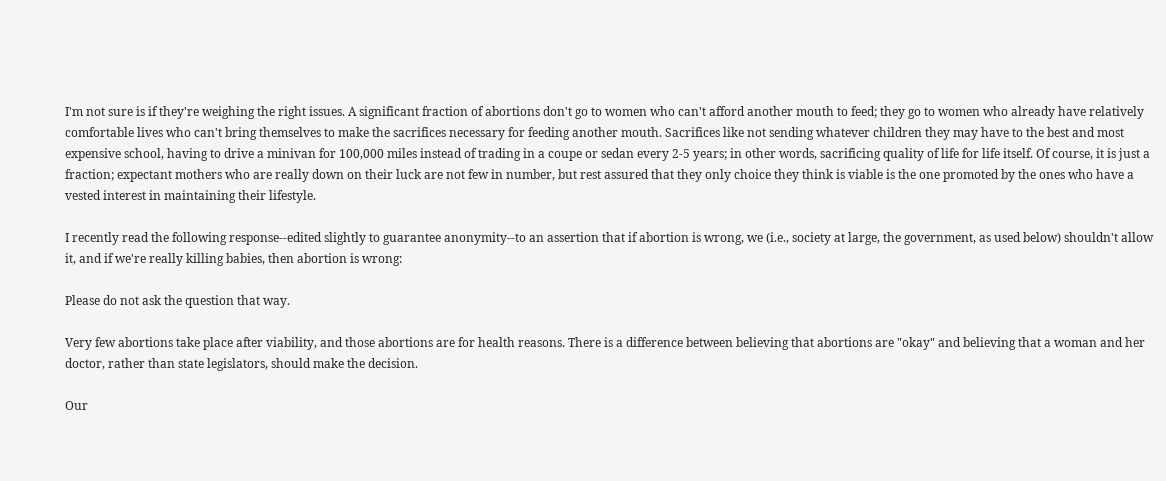I'm not sure is if they're weighing the right issues. A significant fraction of abortions don't go to women who can't afford another mouth to feed; they go to women who already have relatively comfortable lives who can't bring themselves to make the sacrifices necessary for feeding another mouth. Sacrifices like not sending whatever children they may have to the best and most expensive school, having to drive a minivan for 100,000 miles instead of trading in a coupe or sedan every 2-5 years; in other words, sacrificing quality of life for life itself. Of course, it is just a fraction; expectant mothers who are really down on their luck are not few in number, but rest assured that they only choice they think is viable is the one promoted by the ones who have a vested interest in maintaining their lifestyle.

I recently read the following response--edited slightly to guarantee anonymity--to an assertion that if abortion is wrong, we (i.e., society at large, the government, as used below) shouldn't allow it, and if we're really killing babies, then abortion is wrong:

Please do not ask the question that way.

Very few abortions take place after viability, and those abortions are for health reasons. There is a difference between believing that abortions are "okay" and believing that a woman and her doctor, rather than state legislators, should make the decision.

Our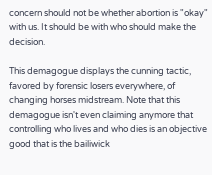concern should not be whether abortion is "okay" with us. It should be with who should make the decision.

This demagogue displays the cunning tactic, favored by forensic losers everywhere, of changing horses midstream. Note that this demagogue isn't even claiming anymore that controlling who lives and who dies is an objective good that is the bailiwick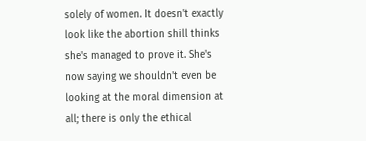solely of women. It doesn't exactly look like the abortion shill thinks she's managed to prove it. She's now saying we shouldn't even be looking at the moral dimension at all; there is only the ethical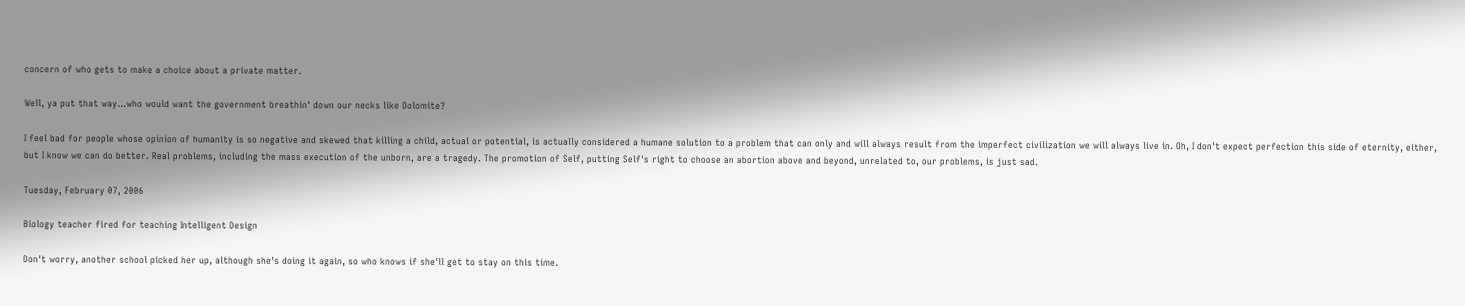concern of who gets to make a choice about a private matter.

Well, ya put that way...who would want the government breathin' down our necks like Dolomite?

I feel bad for people whose opinion of humanity is so negative and skewed that killing a child, actual or potential, is actually considered a humane solution to a problem that can only and will always result from the imperfect civilization we will always live in. Oh, I don't expect perfection this side of eternity, either, but I know we can do better. Real problems, including the mass execution of the unborn, are a tragedy. The promotion of Self, putting Self's right to choose an abortion above and beyond, unrelated to, our problems, is just sad.

Tuesday, February 07, 2006

Biology teacher fired for teaching Intelligent Design

Don't worry, another school picked her up, although she's doing it again, so who knows if she'll get to stay on this time.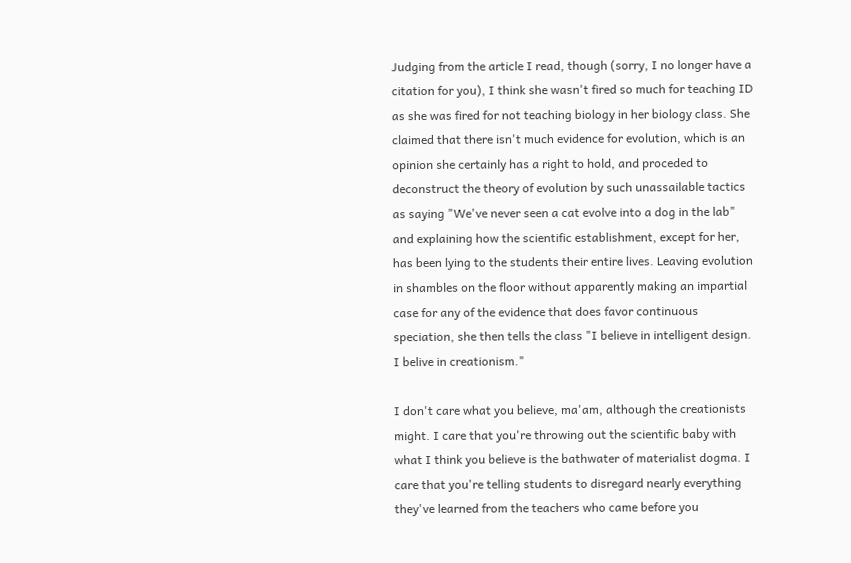Judging from the article I read, though (sorry, I no longer have a citation for you), I think she wasn't fired so much for teaching ID as she was fired for not teaching biology in her biology class. She claimed that there isn't much evidence for evolution, which is an opinion she certainly has a right to hold, and proceded to deconstruct the theory of evolution by such unassailable tactics as saying "We've never seen a cat evolve into a dog in the lab" and explaining how the scientific establishment, except for her, has been lying to the students their entire lives. Leaving evolution in shambles on the floor without apparently making an impartial case for any of the evidence that does favor continuous speciation, she then tells the class "I believe in intelligent design. I belive in creationism."

I don't care what you believe, ma'am, although the creationists might. I care that you're throwing out the scientific baby with what I think you believe is the bathwater of materialist dogma. I care that you're telling students to disregard nearly everything they've learned from the teachers who came before you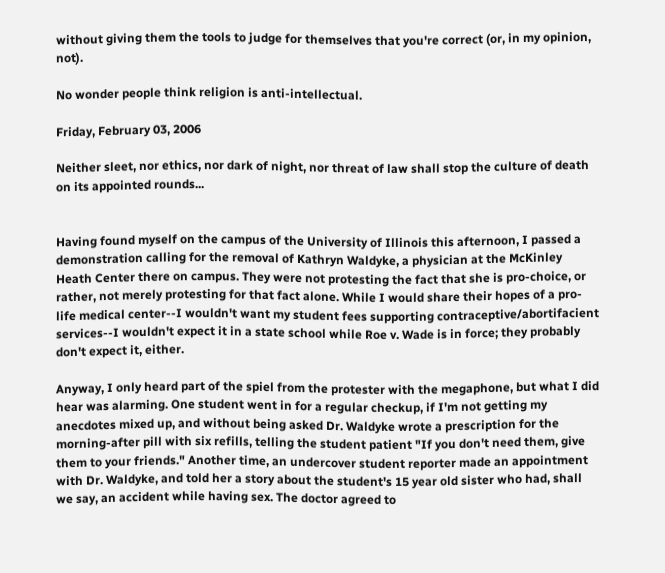without giving them the tools to judge for themselves that you're correct (or, in my opinion, not).

No wonder people think religion is anti-intellectual.

Friday, February 03, 2006

Neither sleet, nor ethics, nor dark of night, nor threat of law shall stop the culture of death on its appointed rounds...


Having found myself on the campus of the University of Illinois this afternoon, I passed a demonstration calling for the removal of Kathryn Waldyke, a physician at the McKinley Heath Center there on campus. They were not protesting the fact that she is pro-choice, or rather, not merely protesting for that fact alone. While I would share their hopes of a pro-life medical center--I wouldn't want my student fees supporting contraceptive/abortifacient services--I wouldn't expect it in a state school while Roe v. Wade is in force; they probably don't expect it, either.

Anyway, I only heard part of the spiel from the protester with the megaphone, but what I did hear was alarming. One student went in for a regular checkup, if I'm not getting my anecdotes mixed up, and without being asked Dr. Waldyke wrote a prescription for the morning-after pill with six refills, telling the student patient "If you don't need them, give them to your friends." Another time, an undercover student reporter made an appointment with Dr. Waldyke, and told her a story about the student's 15 year old sister who had, shall we say, an accident while having sex. The doctor agreed to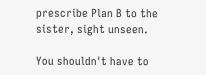prescribe Plan B to the sister, sight unseen.

You shouldn't have to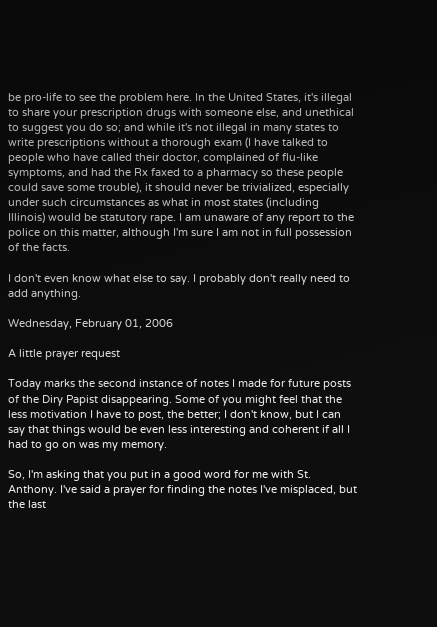be pro-life to see the problem here. In the United States, it's illegal to share your prescription drugs with someone else, and unethical to suggest you do so; and while it's not illegal in many states to write prescriptions without a thorough exam (I have talked to people who have called their doctor, complained of flu-like symptoms, and had the Rx faxed to a pharmacy so these people could save some trouble), it should never be trivialized, especially under such circumstances as what in most states (including Illinois) would be statutory rape. I am unaware of any report to the police on this matter, although I'm sure I am not in full possession of the facts.

I don't even know what else to say. I probably don't really need to add anything.

Wednesday, February 01, 2006

A little prayer request

Today marks the second instance of notes I made for future posts of the Diry Papist disappearing. Some of you might feel that the less motivation I have to post, the better; I don't know, but I can say that things would be even less interesting and coherent if all I had to go on was my memory.

So, I'm asking that you put in a good word for me with St. Anthony. I've said a prayer for finding the notes I've misplaced, but the last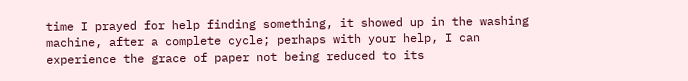time I prayed for help finding something, it showed up in the washing machine, after a complete cycle; perhaps with your help, I can experience the grace of paper not being reduced to its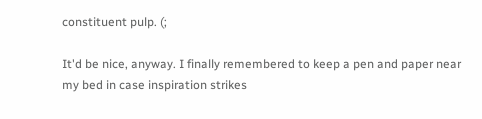constituent pulp. (;

It'd be nice, anyway. I finally remembered to keep a pen and paper near my bed in case inspiration strikes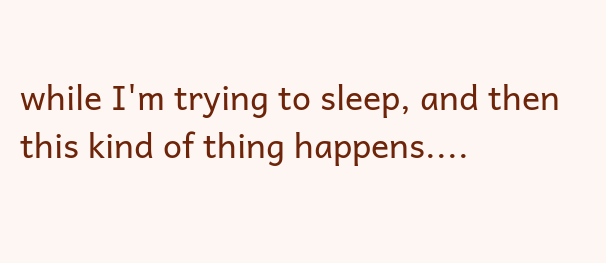while I'm trying to sleep, and then this kind of thing happens....